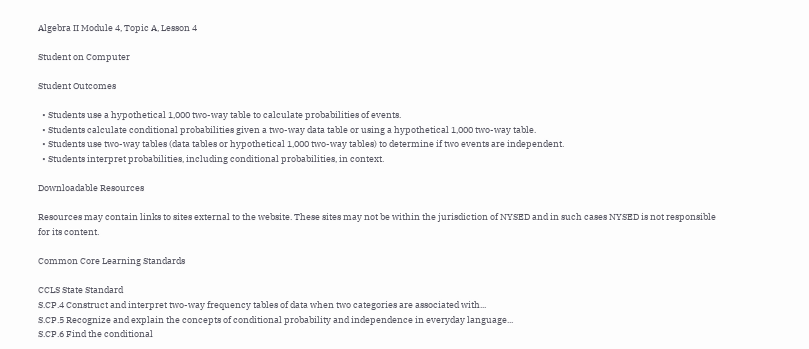Algebra II Module 4, Topic A, Lesson 4

Student on Computer

Student Outcomes

  • Students use a hypothetical 1,000 two-way table to calculate probabilities of events.
  • Students calculate conditional probabilities given a two-way data table or using a hypothetical 1,000 two-way table.
  • Students use two-way tables (data tables or hypothetical 1,000 two-way tables) to determine if two events are independent.
  • Students interpret probabilities, including conditional probabilities, in context.

Downloadable Resources

Resources may contain links to sites external to the website. These sites may not be within the jurisdiction of NYSED and in such cases NYSED is not responsible for its content.

Common Core Learning Standards

CCLS State Standard
S.CP.4 Construct and interpret two-way frequency tables of data when two categories are associated with...
S.CP.5 Recognize and explain the concepts of conditional probability and independence in everyday language...
S.CP.6 Find the conditional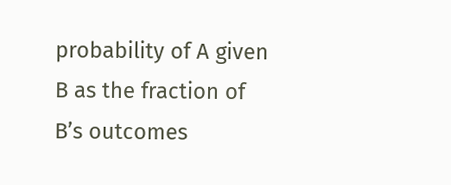probability of A given B as the fraction of B’s outcomes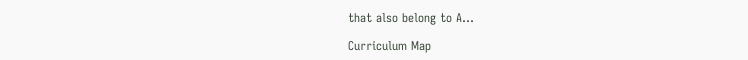that also belong to A...

Curriculum Map